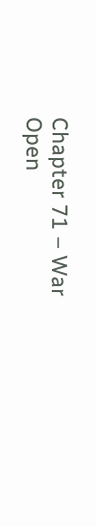Chapter 71 – War
Open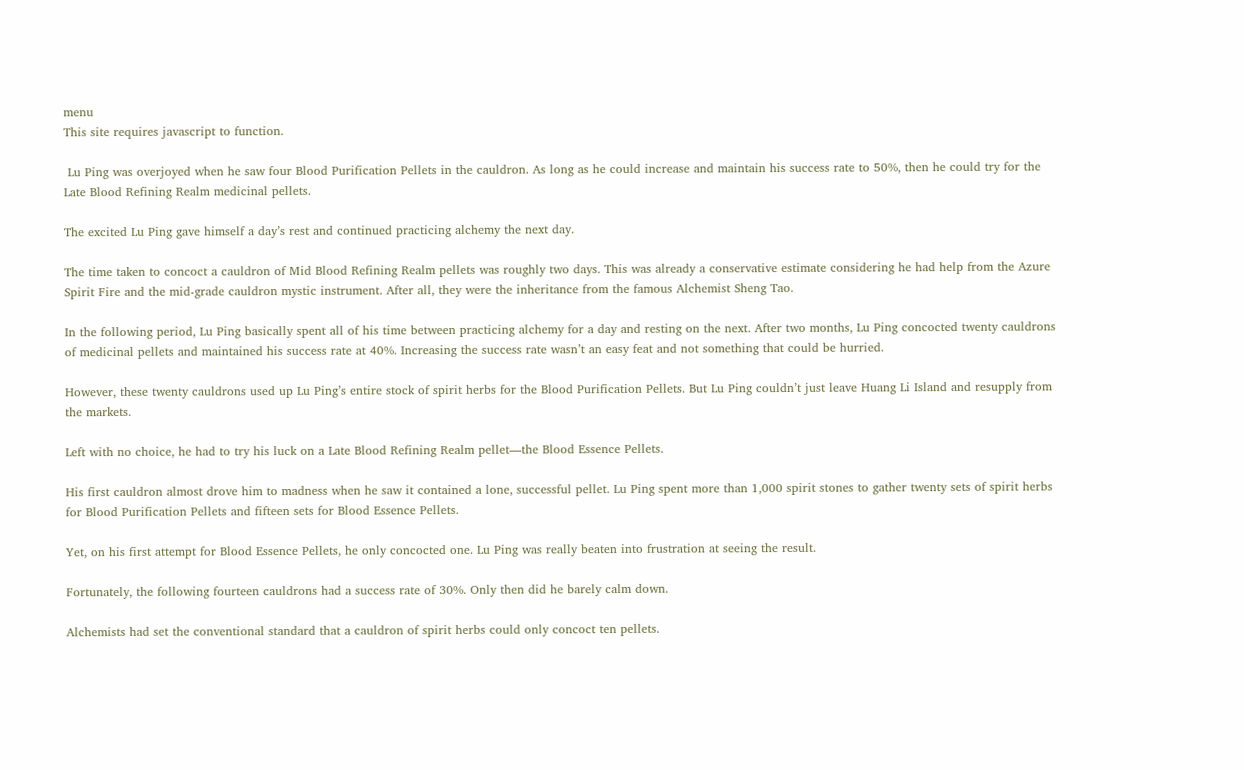menu
This site requires javascript to function.

 Lu Ping was overjoyed when he saw four Blood Purification Pellets in the cauldron. As long as he could increase and maintain his success rate to 50%, then he could try for the Late Blood Refining Realm medicinal pellets.

The excited Lu Ping gave himself a day’s rest and continued practicing alchemy the next day.

The time taken to concoct a cauldron of Mid Blood Refining Realm pellets was roughly two days. This was already a conservative estimate considering he had help from the Azure Spirit Fire and the mid-grade cauldron mystic instrument. After all, they were the inheritance from the famous Alchemist Sheng Tao.

In the following period, Lu Ping basically spent all of his time between practicing alchemy for a day and resting on the next. After two months, Lu Ping concocted twenty cauldrons of medicinal pellets and maintained his success rate at 40%. Increasing the success rate wasn’t an easy feat and not something that could be hurried.

However, these twenty cauldrons used up Lu Ping’s entire stock of spirit herbs for the Blood Purification Pellets. But Lu Ping couldn’t just leave Huang Li Island and resupply from the markets.

Left with no choice, he had to try his luck on a Late Blood Refining Realm pellet—the Blood Essence Pellets.

His first cauldron almost drove him to madness when he saw it contained a lone, successful pellet. Lu Ping spent more than 1,000 spirit stones to gather twenty sets of spirit herbs for Blood Purification Pellets and fifteen sets for Blood Essence Pellets.

Yet, on his first attempt for Blood Essence Pellets, he only concocted one. Lu Ping was really beaten into frustration at seeing the result.

Fortunately, the following fourteen cauldrons had a success rate of 30%. Only then did he barely calm down.

Alchemists had set the conventional standard that a cauldron of spirit herbs could only concoct ten pellets.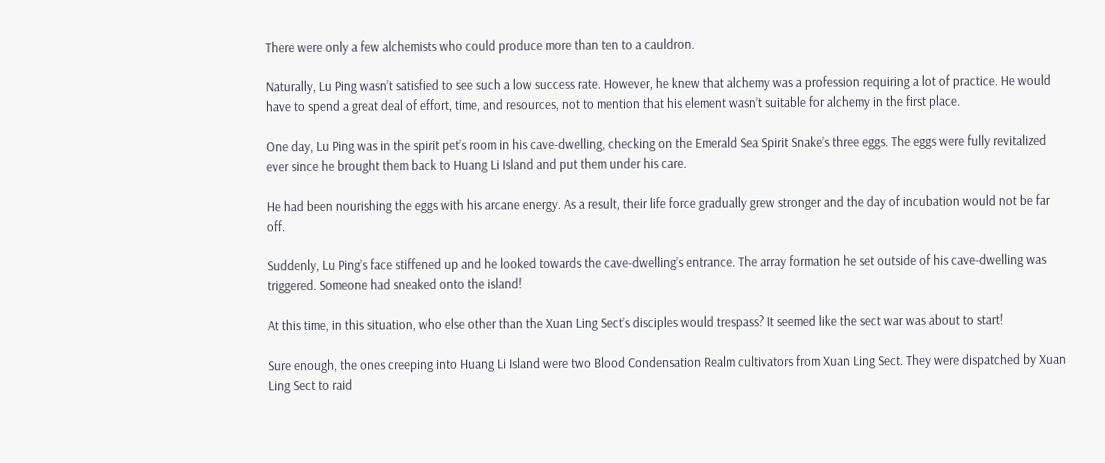There were only a few alchemists who could produce more than ten to a cauldron.

Naturally, Lu Ping wasn’t satisfied to see such a low success rate. However, he knew that alchemy was a profession requiring a lot of practice. He would have to spend a great deal of effort, time, and resources, not to mention that his element wasn’t suitable for alchemy in the first place.

One day, Lu Ping was in the spirit pet’s room in his cave-dwelling, checking on the Emerald Sea Spirit Snake’s three eggs. The eggs were fully revitalized ever since he brought them back to Huang Li Island and put them under his care.

He had been nourishing the eggs with his arcane energy. As a result, their life force gradually grew stronger and the day of incubation would not be far off.

Suddenly, Lu Ping’s face stiffened up and he looked towards the cave-dwelling’s entrance. The array formation he set outside of his cave-dwelling was triggered. Someone had sneaked onto the island!

At this time, in this situation, who else other than the Xuan Ling Sect’s disciples would trespass? It seemed like the sect war was about to start!

Sure enough, the ones creeping into Huang Li Island were two Blood Condensation Realm cultivators from Xuan Ling Sect. They were dispatched by Xuan Ling Sect to raid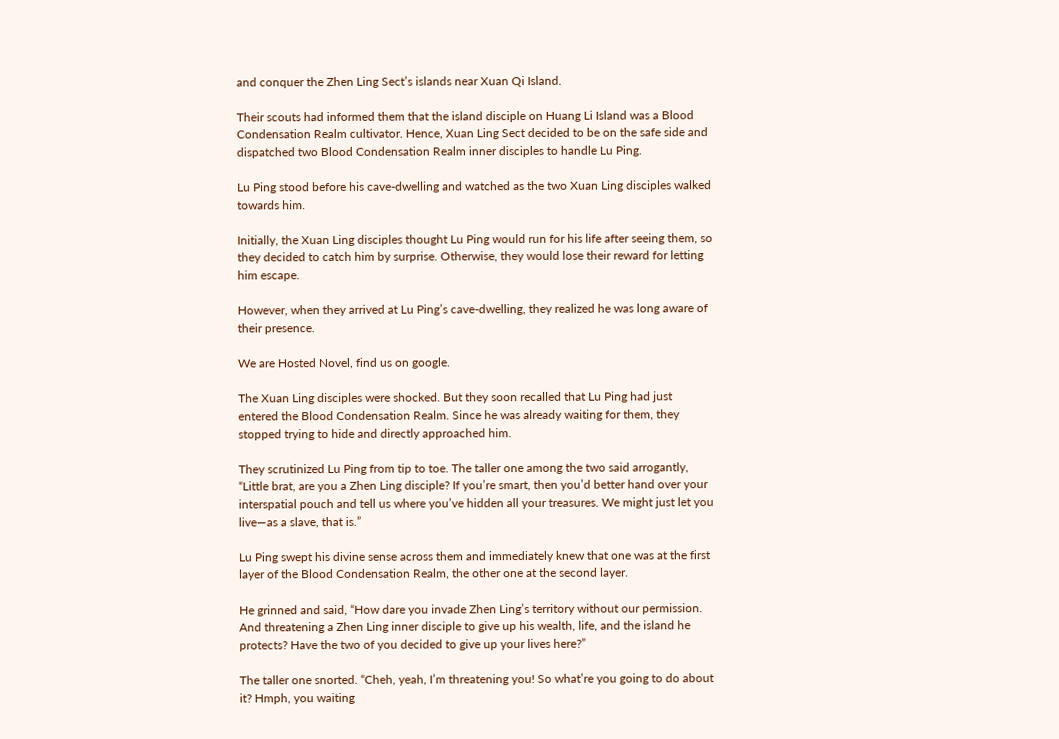and conquer the Zhen Ling Sect’s islands near Xuan Qi Island.

Their scouts had informed them that the island disciple on Huang Li Island was a Blood Condensation Realm cultivator. Hence, Xuan Ling Sect decided to be on the safe side and dispatched two Blood Condensation Realm inner disciples to handle Lu Ping.

Lu Ping stood before his cave-dwelling and watched as the two Xuan Ling disciples walked towards him.

Initially, the Xuan Ling disciples thought Lu Ping would run for his life after seeing them, so they decided to catch him by surprise. Otherwise, they would lose their reward for letting him escape.

However, when they arrived at Lu Ping’s cave-dwelling, they realized he was long aware of their presence.

We are Hosted Novel, find us on google.

The Xuan Ling disciples were shocked. But they soon recalled that Lu Ping had just entered the Blood Condensation Realm. Since he was already waiting for them, they stopped trying to hide and directly approached him.

They scrutinized Lu Ping from tip to toe. The taller one among the two said arrogantly, “Little brat, are you a Zhen Ling disciple? If you’re smart, then you’d better hand over your interspatial pouch and tell us where you’ve hidden all your treasures. We might just let you live—as a slave, that is.”

Lu Ping swept his divine sense across them and immediately knew that one was at the first layer of the Blood Condensation Realm, the other one at the second layer.

He grinned and said, “How dare you invade Zhen Ling’s territory without our permission. And threatening a Zhen Ling inner disciple to give up his wealth, life, and the island he protects? Have the two of you decided to give up your lives here?”

The taller one snorted. “Cheh, yeah, I’m threatening you! So what’re you going to do about it? Hmph, you waiting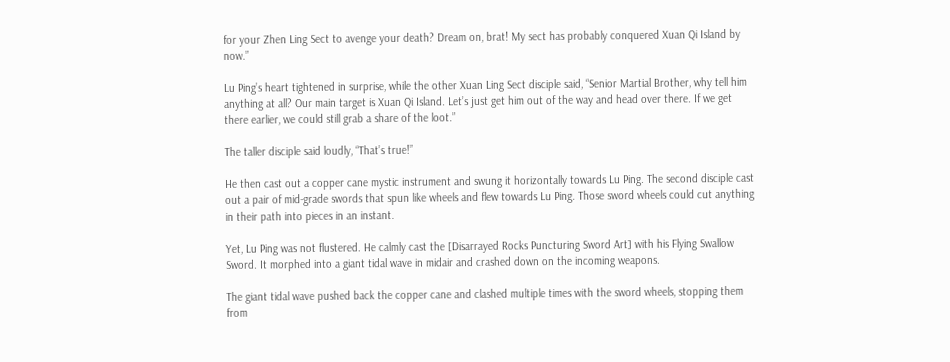for your Zhen Ling Sect to avenge your death? Dream on, brat! My sect has probably conquered Xuan Qi Island by now.”

Lu Ping’s heart tightened in surprise, while the other Xuan Ling Sect disciple said, “Senior Martial Brother, why tell him anything at all? Our main target is Xuan Qi Island. Let’s just get him out of the way and head over there. If we get there earlier, we could still grab a share of the loot.”

The taller disciple said loudly, “That’s true!”

He then cast out a copper cane mystic instrument and swung it horizontally towards Lu Ping. The second disciple cast out a pair of mid-grade swords that spun like wheels and flew towards Lu Ping. Those sword wheels could cut anything in their path into pieces in an instant.

Yet, Lu Ping was not flustered. He calmly cast the [Disarrayed Rocks Puncturing Sword Art] with his Flying Swallow Sword. It morphed into a giant tidal wave in midair and crashed down on the incoming weapons.

The giant tidal wave pushed back the copper cane and clashed multiple times with the sword wheels, stopping them from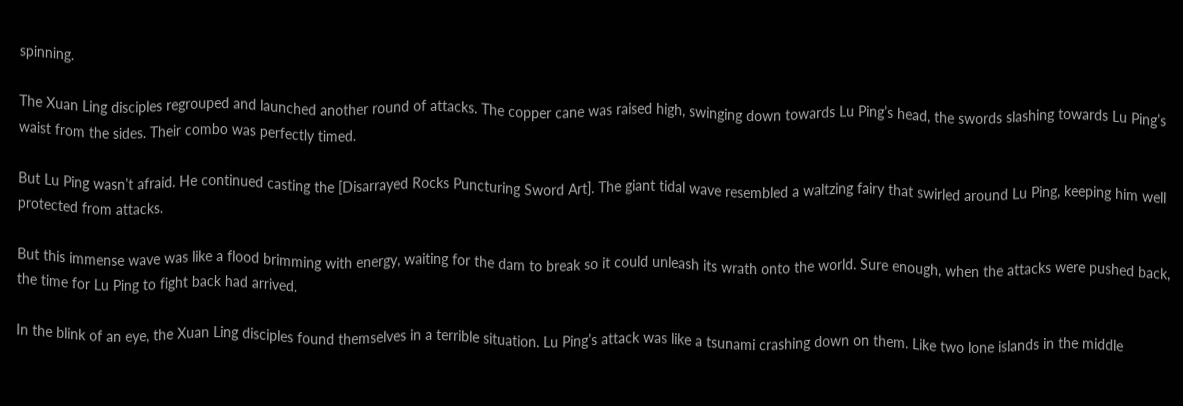spinning.

The Xuan Ling disciples regrouped and launched another round of attacks. The copper cane was raised high, swinging down towards Lu Ping’s head, the swords slashing towards Lu Ping’s waist from the sides. Their combo was perfectly timed.

But Lu Ping wasn’t afraid. He continued casting the [Disarrayed Rocks Puncturing Sword Art]. The giant tidal wave resembled a waltzing fairy that swirled around Lu Ping, keeping him well protected from attacks.

But this immense wave was like a flood brimming with energy, waiting for the dam to break so it could unleash its wrath onto the world. Sure enough, when the attacks were pushed back, the time for Lu Ping to fight back had arrived.

In the blink of an eye, the Xuan Ling disciples found themselves in a terrible situation. Lu Ping’s attack was like a tsunami crashing down on them. Like two lone islands in the middle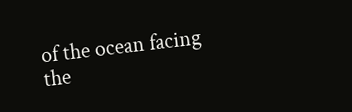of the ocean facing the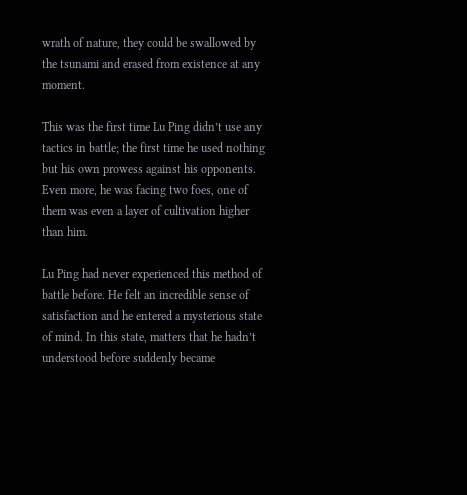wrath of nature, they could be swallowed by the tsunami and erased from existence at any moment.

This was the first time Lu Ping didn’t use any tactics in battle; the first time he used nothing but his own prowess against his opponents. Even more, he was facing two foes, one of them was even a layer of cultivation higher than him.

Lu Ping had never experienced this method of battle before. He felt an incredible sense of satisfaction and he entered a mysterious state of mind. In this state, matters that he hadn’t understood before suddenly became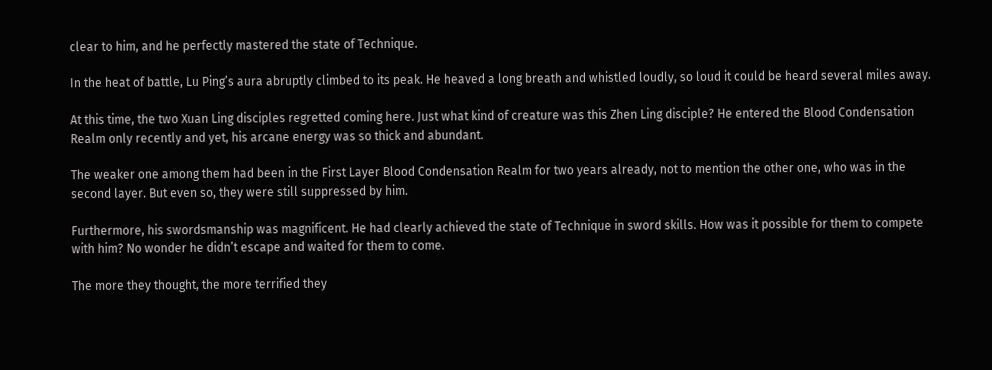clear to him, and he perfectly mastered the state of Technique.

In the heat of battle, Lu Ping’s aura abruptly climbed to its peak. He heaved a long breath and whistled loudly, so loud it could be heard several miles away.

At this time, the two Xuan Ling disciples regretted coming here. Just what kind of creature was this Zhen Ling disciple? He entered the Blood Condensation Realm only recently and yet, his arcane energy was so thick and abundant.

The weaker one among them had been in the First Layer Blood Condensation Realm for two years already, not to mention the other one, who was in the second layer. But even so, they were still suppressed by him.

Furthermore, his swordsmanship was magnificent. He had clearly achieved the state of Technique in sword skills. How was it possible for them to compete with him? No wonder he didn’t escape and waited for them to come.

The more they thought, the more terrified they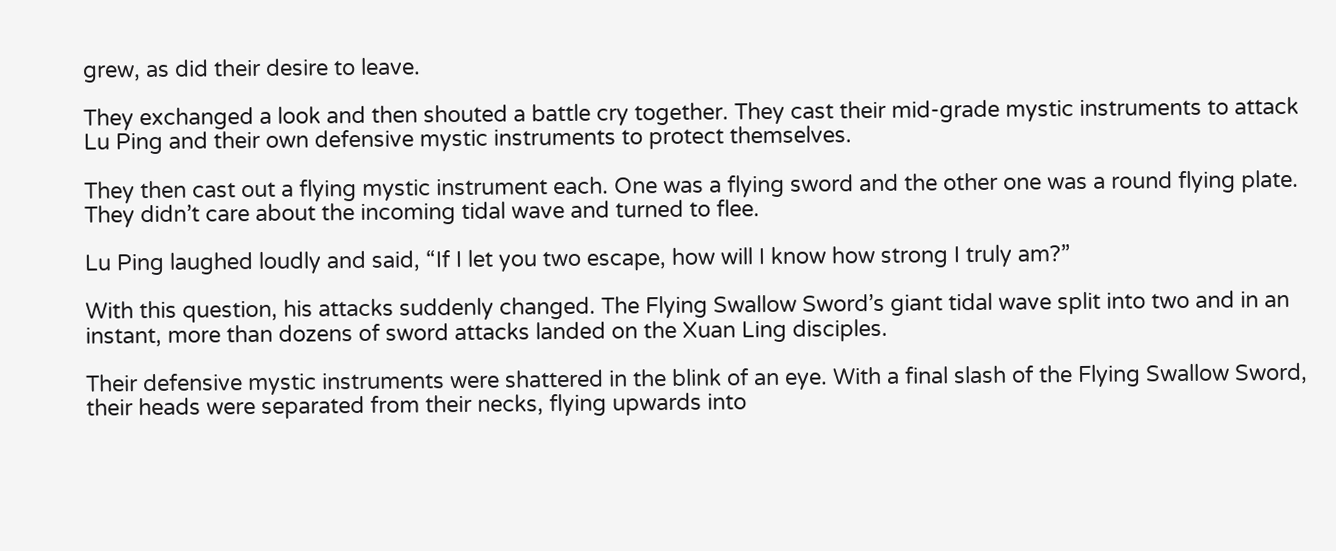grew, as did their desire to leave.

They exchanged a look and then shouted a battle cry together. They cast their mid-grade mystic instruments to attack Lu Ping and their own defensive mystic instruments to protect themselves.

They then cast out a flying mystic instrument each. One was a flying sword and the other one was a round flying plate. They didn’t care about the incoming tidal wave and turned to flee.

Lu Ping laughed loudly and said, “If I let you two escape, how will I know how strong I truly am?”

With this question, his attacks suddenly changed. The Flying Swallow Sword’s giant tidal wave split into two and in an instant, more than dozens of sword attacks landed on the Xuan Ling disciples.

Their defensive mystic instruments were shattered in the blink of an eye. With a final slash of the Flying Swallow Sword, their heads were separated from their necks, flying upwards into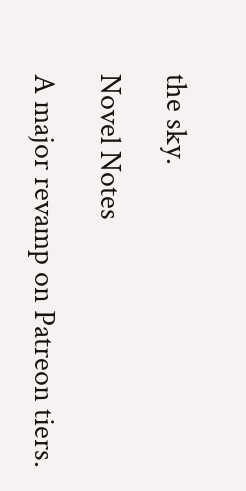the sky.

Novel Notes

A major revamp on Patreon tiers.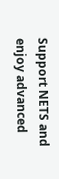Support NETS and enjoy advanced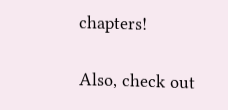chapters!

Also, check out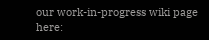our work-in-progress wiki page here: